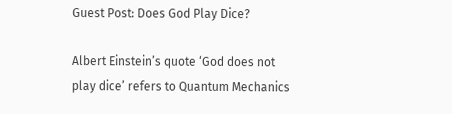Guest Post: Does God Play Dice?

Albert Einstein’s quote ‘God does not play dice’ refers to Quantum Mechanics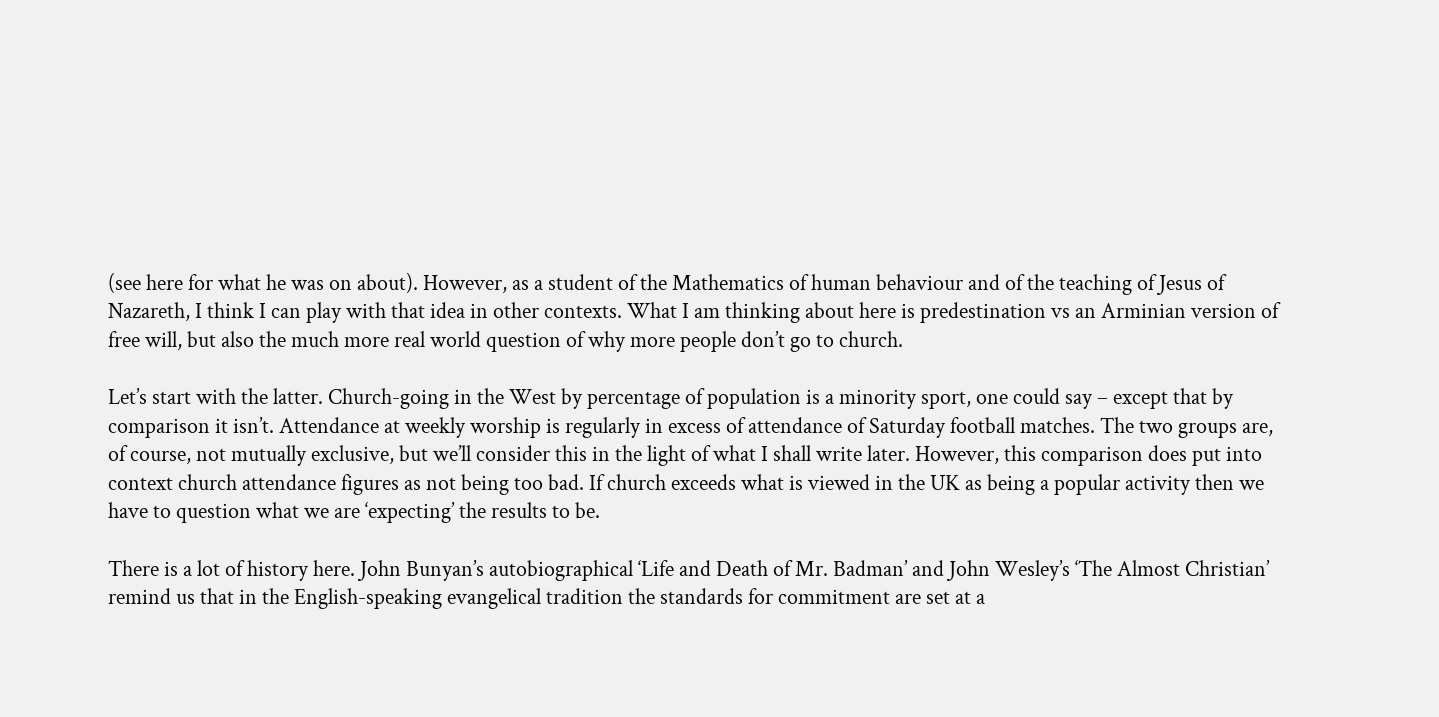(see here for what he was on about). However, as a student of the Mathematics of human behaviour and of the teaching of Jesus of Nazareth, I think I can play with that idea in other contexts. What I am thinking about here is predestination vs an Arminian version of free will, but also the much more real world question of why more people don’t go to church.

Let’s start with the latter. Church-going in the West by percentage of population is a minority sport, one could say – except that by comparison it isn’t. Attendance at weekly worship is regularly in excess of attendance of Saturday football matches. The two groups are, of course, not mutually exclusive, but we’ll consider this in the light of what I shall write later. However, this comparison does put into context church attendance figures as not being too bad. If church exceeds what is viewed in the UK as being a popular activity then we have to question what we are ‘expecting’ the results to be.

There is a lot of history here. John Bunyan’s autobiographical ‘Life and Death of Mr. Badman’ and John Wesley’s ‘The Almost Christian’ remind us that in the English-speaking evangelical tradition the standards for commitment are set at a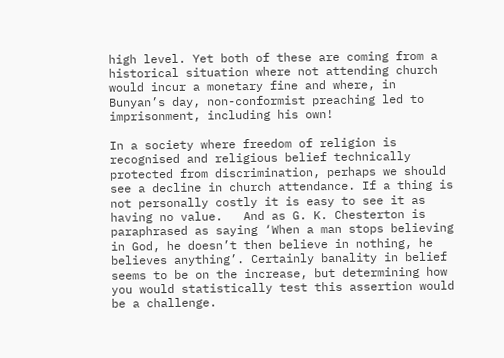high level. Yet both of these are coming from a historical situation where not attending church would incur a monetary fine and where, in Bunyan’s day, non-conformist preaching led to imprisonment, including his own!

In a society where freedom of religion is recognised and religious belief technically protected from discrimination, perhaps we should see a decline in church attendance. If a thing is not personally costly it is easy to see it as having no value.   And as G. K. Chesterton is paraphrased as saying ‘When a man stops believing in God, he doesn’t then believe in nothing, he believes anything’. Certainly banality in belief seems to be on the increase, but determining how you would statistically test this assertion would be a challenge.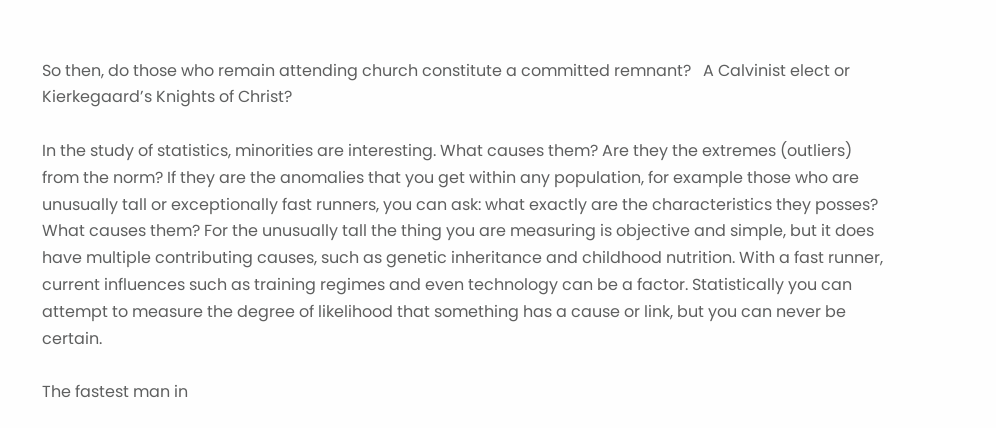So then, do those who remain attending church constitute a committed remnant?   A Calvinist elect or Kierkegaard’s Knights of Christ?

In the study of statistics, minorities are interesting. What causes them? Are they the extremes (outliers) from the norm? If they are the anomalies that you get within any population, for example those who are unusually tall or exceptionally fast runners, you can ask: what exactly are the characteristics they posses? What causes them? For the unusually tall the thing you are measuring is objective and simple, but it does have multiple contributing causes, such as genetic inheritance and childhood nutrition. With a fast runner, current influences such as training regimes and even technology can be a factor. Statistically you can attempt to measure the degree of likelihood that something has a cause or link, but you can never be certain.

The fastest man in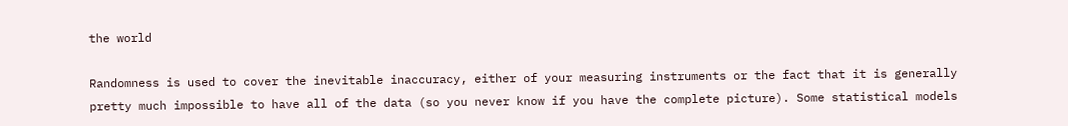the world

Randomness is used to cover the inevitable inaccuracy, either of your measuring instruments or the fact that it is generally pretty much impossible to have all of the data (so you never know if you have the complete picture). Some statistical models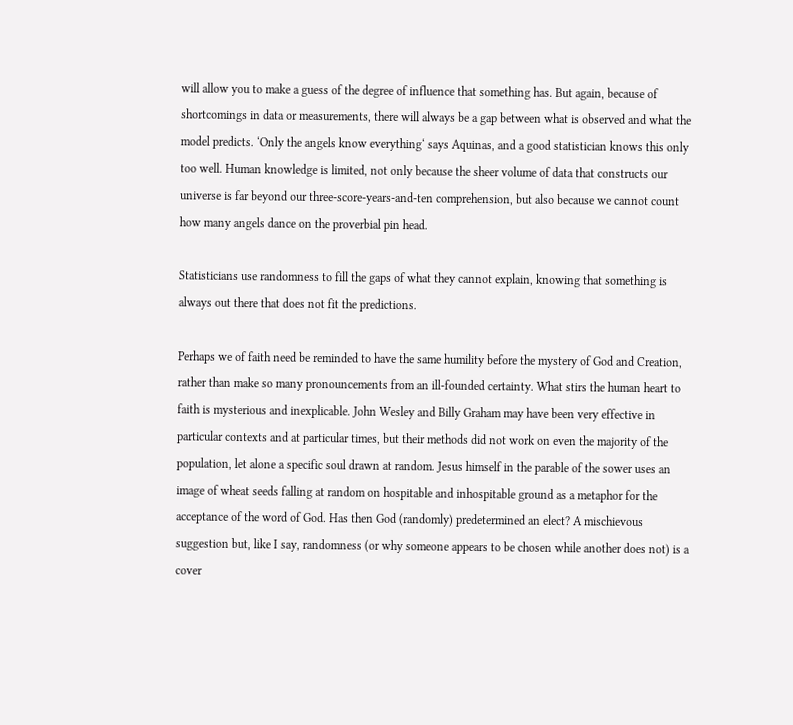will allow you to make a guess of the degree of influence that something has. But again, because of shortcomings in data or measurements, there will always be a gap between what is observed and what the model predicts. ‘Only the angels know everything‘ says Aquinas, and a good statistician knows this only too well. Human knowledge is limited, not only because the sheer volume of data that constructs our universe is far beyond our three-score-years-and-ten comprehension, but also because we cannot count how many angels dance on the proverbial pin head.

Statisticians use randomness to fill the gaps of what they cannot explain, knowing that something is always out there that does not fit the predictions.

Perhaps we of faith need be reminded to have the same humility before the mystery of God and Creation, rather than make so many pronouncements from an ill-founded certainty. What stirs the human heart to faith is mysterious and inexplicable. John Wesley and Billy Graham may have been very effective in particular contexts and at particular times, but their methods did not work on even the majority of the population, let alone a specific soul drawn at random. Jesus himself in the parable of the sower uses an image of wheat seeds falling at random on hospitable and inhospitable ground as a metaphor for the acceptance of the word of God. Has then God (randomly) predetermined an elect? A mischievous suggestion but, like I say, randomness (or why someone appears to be chosen while another does not) is a cover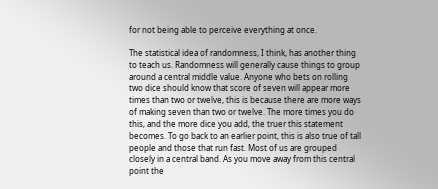for not being able to perceive everything at once.

The statistical idea of randomness, I think, has another thing to teach us. Randomness will generally cause things to group around a central middle value. Anyone who bets on rolling two dice should know that score of seven will appear more times than two or twelve, this is because there are more ways of making seven than two or twelve. The more times you do this, and the more dice you add, the truer this statement becomes. To go back to an earlier point, this is also true of tall people and those that run fast. Most of us are grouped closely in a central band. As you move away from this central point the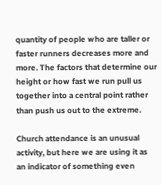quantity of people who are taller or faster runners decreases more and more. The factors that determine our height or how fast we run pull us together into a central point rather than push us out to the extreme.

Church attendance is an unusual activity, but here we are using it as an indicator of something even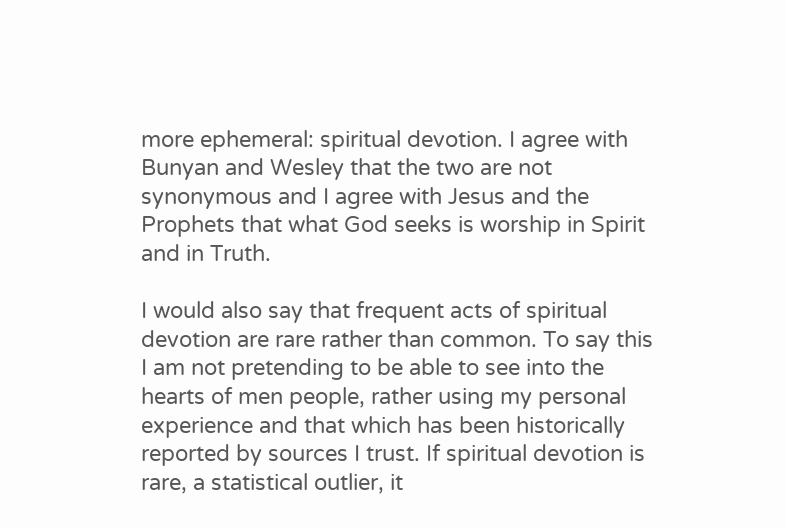more ephemeral: spiritual devotion. I agree with Bunyan and Wesley that the two are not synonymous and I agree with Jesus and the Prophets that what God seeks is worship in Spirit and in Truth.

I would also say that frequent acts of spiritual devotion are rare rather than common. To say this I am not pretending to be able to see into the hearts of men people, rather using my personal experience and that which has been historically reported by sources I trust. If spiritual devotion is rare, a statistical outlier, it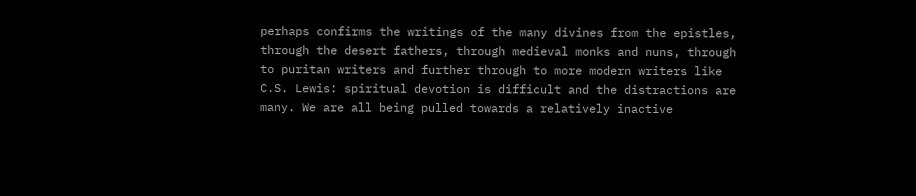perhaps confirms the writings of the many divines from the epistles, through the desert fathers, through medieval monks and nuns, through to puritan writers and further through to more modern writers like C.S. Lewis: spiritual devotion is difficult and the distractions are many. We are all being pulled towards a relatively inactive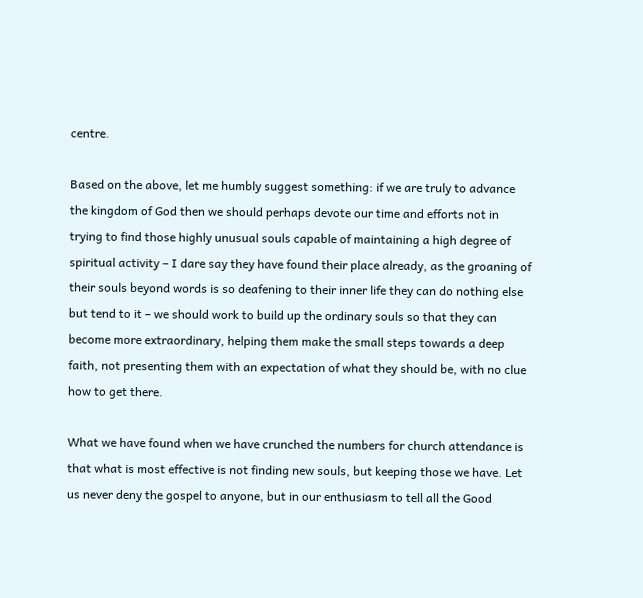centre.

Based on the above, let me humbly suggest something: if we are truly to advance the kingdom of God then we should perhaps devote our time and efforts not in trying to find those highly unusual souls capable of maintaining a high degree of spiritual activity – I dare say they have found their place already, as the groaning of their souls beyond words is so deafening to their inner life they can do nothing else but tend to it – we should work to build up the ordinary souls so that they can become more extraordinary, helping them make the small steps towards a deep faith, not presenting them with an expectation of what they should be, with no clue how to get there.

What we have found when we have crunched the numbers for church attendance is that what is most effective is not finding new souls, but keeping those we have. Let us never deny the gospel to anyone, but in our enthusiasm to tell all the Good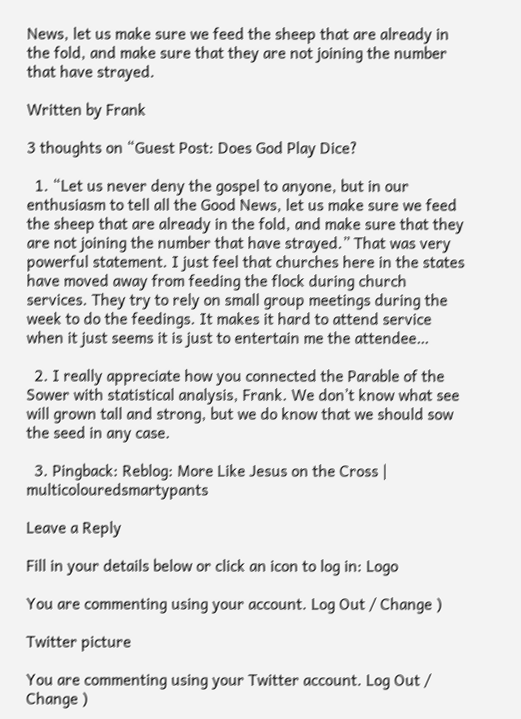News, let us make sure we feed the sheep that are already in the fold, and make sure that they are not joining the number that have strayed.

Written by Frank

3 thoughts on “Guest Post: Does God Play Dice?

  1. “Let us never deny the gospel to anyone, but in our enthusiasm to tell all the Good News, let us make sure we feed the sheep that are already in the fold, and make sure that they are not joining the number that have strayed.” That was very powerful statement. I just feel that churches here in the states have moved away from feeding the flock during church services. They try to rely on small group meetings during the week to do the feedings. It makes it hard to attend service when it just seems it is just to entertain me the attendee…

  2. I really appreciate how you connected the Parable of the Sower with statistical analysis, Frank. We don’t know what see will grown tall and strong, but we do know that we should sow the seed in any case.

  3. Pingback: Reblog: More Like Jesus on the Cross | multicolouredsmartypants

Leave a Reply

Fill in your details below or click an icon to log in: Logo

You are commenting using your account. Log Out / Change )

Twitter picture

You are commenting using your Twitter account. Log Out / Change )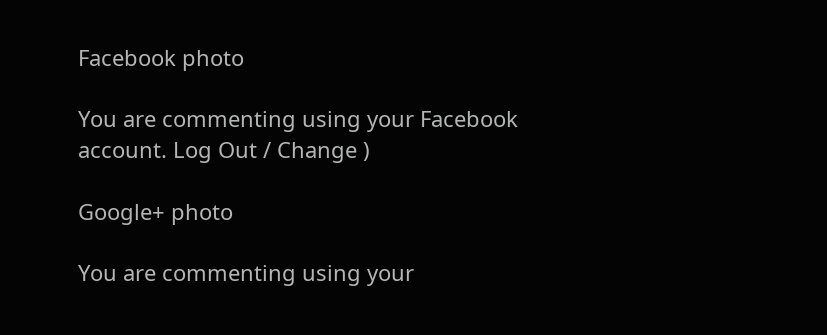Facebook photo

You are commenting using your Facebook account. Log Out / Change )

Google+ photo

You are commenting using your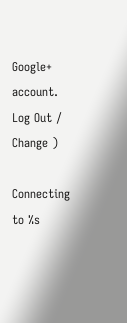Google+ account. Log Out / Change )

Connecting to %s